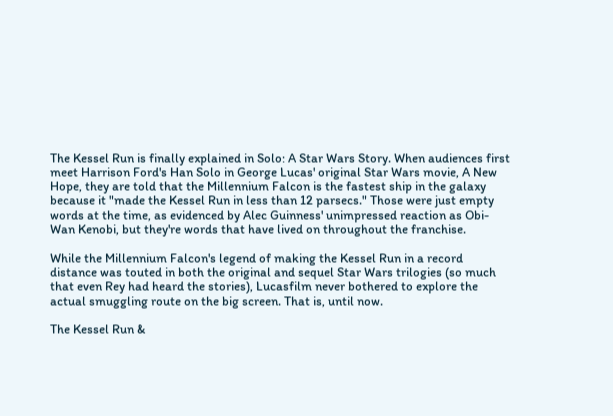The Kessel Run is finally explained in Solo: A Star Wars Story. When audiences first meet Harrison Ford's Han Solo in George Lucas' original Star Wars movie, A New Hope, they are told that the Millennium Falcon is the fastest ship in the galaxy because it "made the Kessel Run in less than 12 parsecs." Those were just empty words at the time, as evidenced by Alec Guinness' unimpressed reaction as Obi-Wan Kenobi, but they're words that have lived on throughout the franchise.

While the Millennium Falcon's legend of making the Kessel Run in a record distance was touted in both the original and sequel Star Wars trilogies (so much that even Rey had heard the stories), Lucasfilm never bothered to explore the actual smuggling route on the big screen. That is, until now.

The Kessel Run &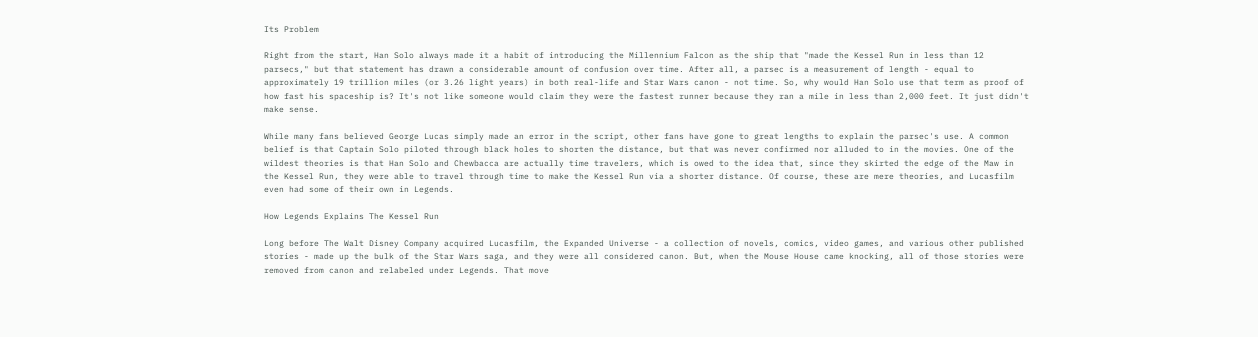Its Problem

Right from the start, Han Solo always made it a habit of introducing the Millennium Falcon as the ship that "made the Kessel Run in less than 12 parsecs," but that statement has drawn a considerable amount of confusion over time. After all, a parsec is a measurement of length - equal to approximately 19 trillion miles (or 3.26 light years) in both real-life and Star Wars canon - not time. So, why would Han Solo use that term as proof of how fast his spaceship is? It's not like someone would claim they were the fastest runner because they ran a mile in less than 2,000 feet. It just didn't make sense.

While many fans believed George Lucas simply made an error in the script, other fans have gone to great lengths to explain the parsec's use. A common belief is that Captain Solo piloted through black holes to shorten the distance, but that was never confirmed nor alluded to in the movies. One of the wildest theories is that Han Solo and Chewbacca are actually time travelers, which is owed to the idea that, since they skirted the edge of the Maw in the Kessel Run, they were able to travel through time to make the Kessel Run via a shorter distance. Of course, these are mere theories, and Lucasfilm even had some of their own in Legends.

How Legends Explains The Kessel Run

Long before The Walt Disney Company acquired Lucasfilm, the Expanded Universe - a collection of novels, comics, video games, and various other published stories - made up the bulk of the Star Wars saga, and they were all considered canon. But, when the Mouse House came knocking, all of those stories were removed from canon and relabeled under Legends. That move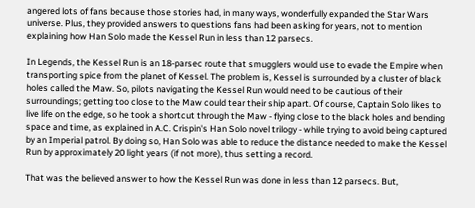angered lots of fans because those stories had, in many ways, wonderfully expanded the Star Wars universe. Plus, they provided answers to questions fans had been asking for years, not to mention explaining how Han Solo made the Kessel Run in less than 12 parsecs.

In Legends, the Kessel Run is an 18-parsec route that smugglers would use to evade the Empire when transporting spice from the planet of Kessel. The problem is, Kessel is surrounded by a cluster of black holes called the Maw. So, pilots navigating the Kessel Run would need to be cautious of their surroundings; getting too close to the Maw could tear their ship apart. Of course, Captain Solo likes to live life on the edge, so he took a shortcut through the Maw - flying close to the black holes and bending space and time, as explained in A.C. Crispin's Han Solo novel trilogy - while trying to avoid being captured by an Imperial patrol. By doing so, Han Solo was able to reduce the distance needed to make the Kessel Run by approximately 20 light years (if not more), thus setting a record.

That was the believed answer to how the Kessel Run was done in less than 12 parsecs. But,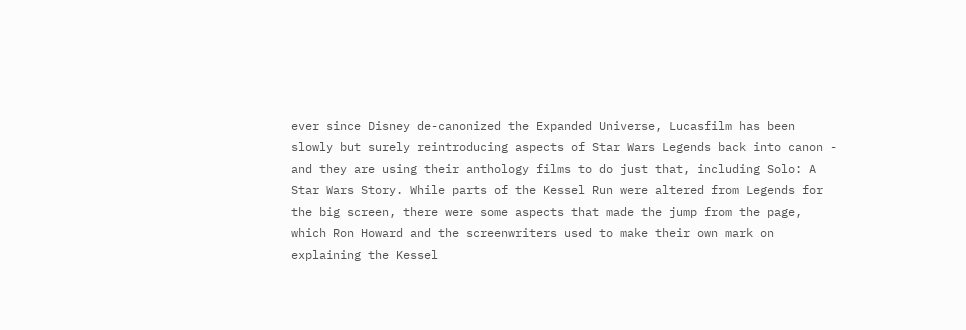ever since Disney de-canonized the Expanded Universe, Lucasfilm has been slowly but surely reintroducing aspects of Star Wars Legends back into canon - and they are using their anthology films to do just that, including Solo: A Star Wars Story. While parts of the Kessel Run were altered from Legends for the big screen, there were some aspects that made the jump from the page, which Ron Howard and the screenwriters used to make their own mark on explaining the Kessel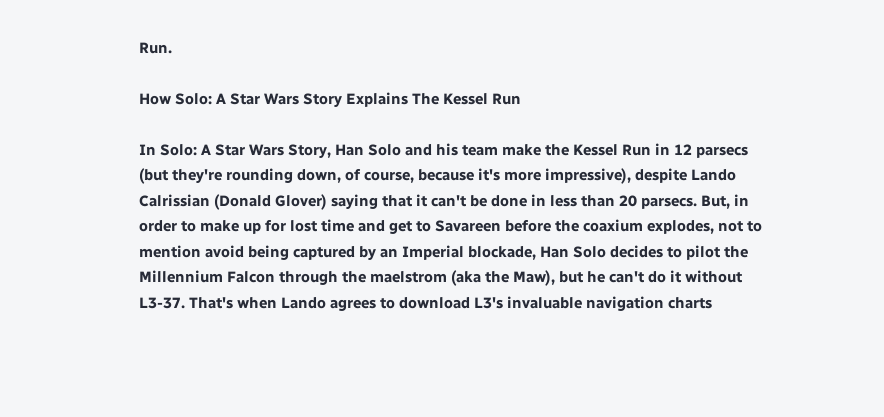Run.

How Solo: A Star Wars Story Explains The Kessel Run

In Solo: A Star Wars Story, Han Solo and his team make the Kessel Run in 12 parsecs (but they're rounding down, of course, because it's more impressive), despite Lando Calrissian (Donald Glover) saying that it can't be done in less than 20 parsecs. But, in order to make up for lost time and get to Savareen before the coaxium explodes, not to mention avoid being captured by an Imperial blockade, Han Solo decides to pilot the Millennium Falcon through the maelstrom (aka the Maw), but he can't do it without L3-37. That's when Lando agrees to download L3's invaluable navigation charts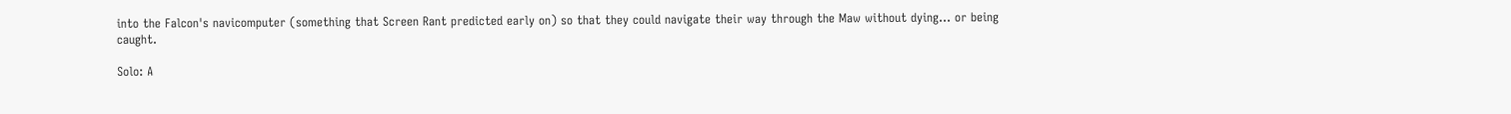into the Falcon's navicomputer (something that Screen Rant predicted early on) so that they could navigate their way through the Maw without dying... or being caught.

Solo: A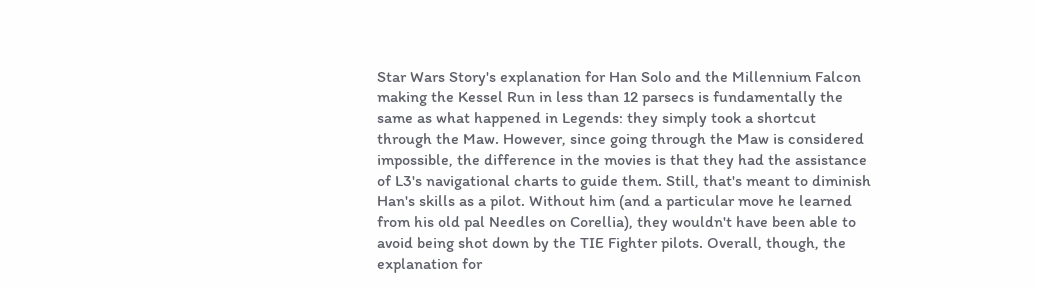Star Wars Story's explanation for Han Solo and the Millennium Falcon making the Kessel Run in less than 12 parsecs is fundamentally the same as what happened in Legends: they simply took a shortcut through the Maw. However, since going through the Maw is considered impossible, the difference in the movies is that they had the assistance of L3's navigational charts to guide them. Still, that's meant to diminish Han's skills as a pilot. Without him (and a particular move he learned from his old pal Needles on Corellia), they wouldn't have been able to avoid being shot down by the TIE Fighter pilots. Overall, though, the explanation for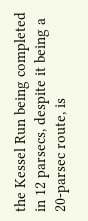the Kessel Run being completed in 12 parsecs, despite it being a 20-parsec route, is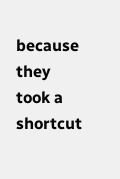because they took a shortcut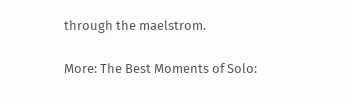through the maelstrom.

More: The Best Moments of Solo: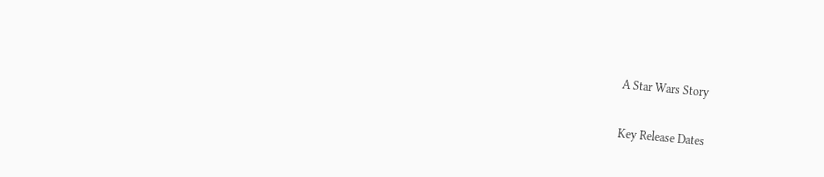A Star Wars Story

Key Release Dates